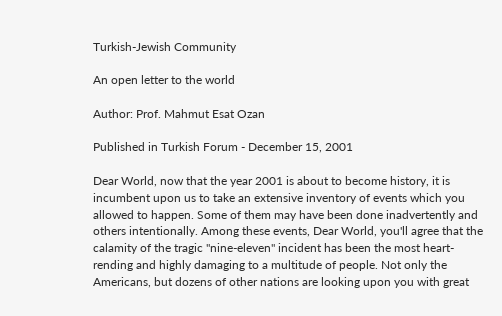Turkish-Jewish Community

An open letter to the world

Author: Prof. Mahmut Esat Ozan

Published in Turkish Forum - December 15, 2001

Dear World, now that the year 2001 is about to become history, it is incumbent upon us to take an extensive inventory of events which you allowed to happen. Some of them may have been done inadvertently and others intentionally. Among these events, Dear World, you'll agree that the calamity of the tragic "nine-eleven" incident has been the most heart-rending and highly damaging to a multitude of people. Not only the Americans, but dozens of other nations are looking upon you with great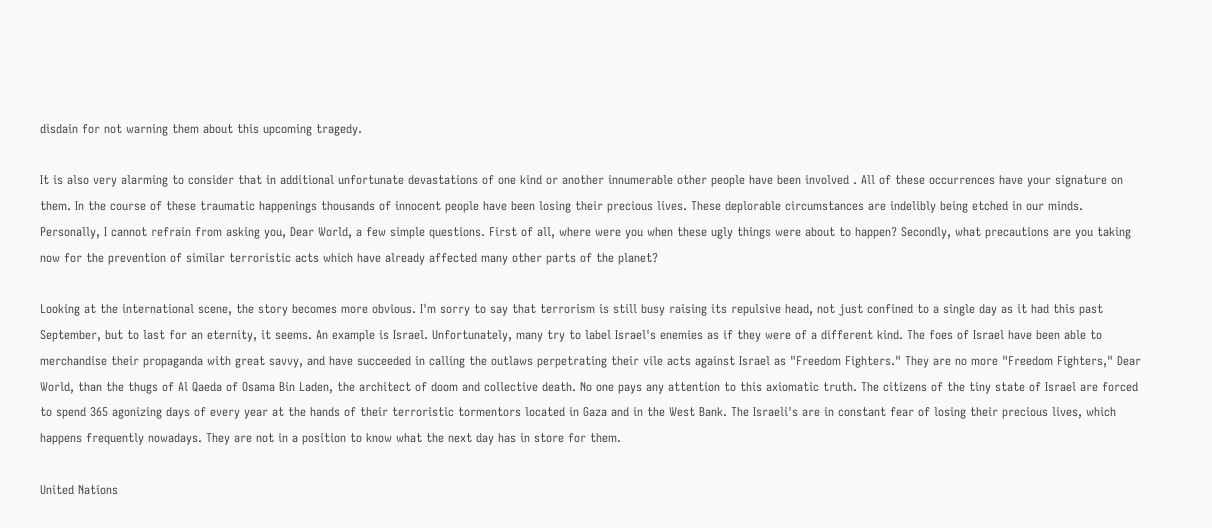disdain for not warning them about this upcoming tragedy.

It is also very alarming to consider that in additional unfortunate devastations of one kind or another innumerable other people have been involved . All of these occurrences have your signature on them. In the course of these traumatic happenings thousands of innocent people have been losing their precious lives. These deplorable circumstances are indelibly being etched in our minds. Personally, I cannot refrain from asking you, Dear World, a few simple questions. First of all, where were you when these ugly things were about to happen? Secondly, what precautions are you taking now for the prevention of similar terroristic acts which have already affected many other parts of the planet?

Looking at the international scene, the story becomes more obvious. I'm sorry to say that terrorism is still busy raising its repulsive head, not just confined to a single day as it had this past September, but to last for an eternity, it seems. An example is Israel. Unfortunately, many try to label Israel's enemies as if they were of a different kind. The foes of Israel have been able to merchandise their propaganda with great savvy, and have succeeded in calling the outlaws perpetrating their vile acts against Israel as "Freedom Fighters." They are no more "Freedom Fighters," Dear World, than the thugs of Al Qaeda of Osama Bin Laden, the architect of doom and collective death. No one pays any attention to this axiomatic truth. The citizens of the tiny state of Israel are forced to spend 365 agonizing days of every year at the hands of their terroristic tormentors located in Gaza and in the West Bank. The Israeli's are in constant fear of losing their precious lives, which happens frequently nowadays. They are not in a position to know what the next day has in store for them.

United Nations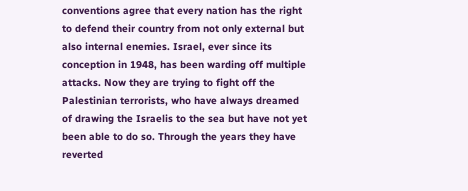conventions agree that every nation has the right to defend their country from not only external but also internal enemies. Israel, ever since its conception in 1948, has been warding off multiple attacks. Now they are trying to fight off the Palestinian terrorists, who have always dreamed of drawing the Israelis to the sea but have not yet been able to do so. Through the years they have reverted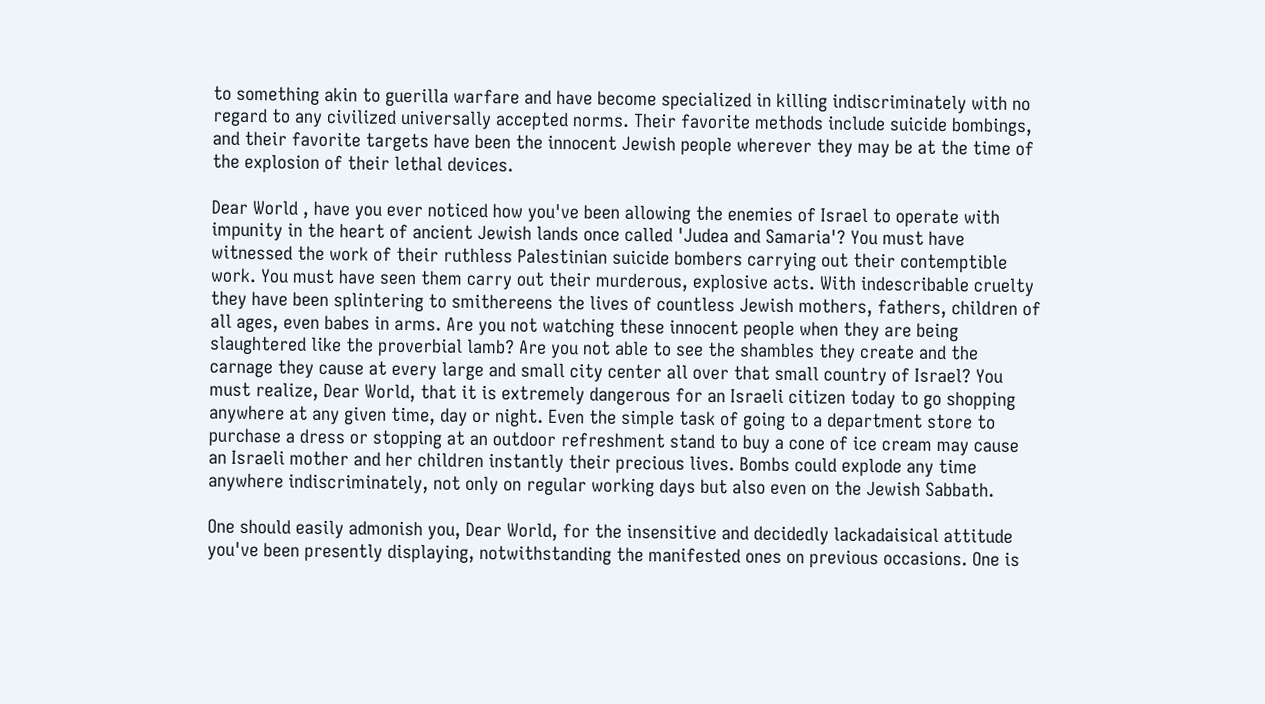to something akin to guerilla warfare and have become specialized in killing indiscriminately with no regard to any civilized universally accepted norms. Their favorite methods include suicide bombings, and their favorite targets have been the innocent Jewish people wherever they may be at the time of the explosion of their lethal devices.

Dear World , have you ever noticed how you've been allowing the enemies of Israel to operate with impunity in the heart of ancient Jewish lands once called 'Judea and Samaria'? You must have witnessed the work of their ruthless Palestinian suicide bombers carrying out their contemptible work. You must have seen them carry out their murderous, explosive acts. With indescribable cruelty they have been splintering to smithereens the lives of countless Jewish mothers, fathers, children of all ages, even babes in arms. Are you not watching these innocent people when they are being slaughtered like the proverbial lamb? Are you not able to see the shambles they create and the carnage they cause at every large and small city center all over that small country of Israel? You must realize, Dear World, that it is extremely dangerous for an Israeli citizen today to go shopping anywhere at any given time, day or night. Even the simple task of going to a department store to purchase a dress or stopping at an outdoor refreshment stand to buy a cone of ice cream may cause an Israeli mother and her children instantly their precious lives. Bombs could explode any time anywhere indiscriminately, not only on regular working days but also even on the Jewish Sabbath.

One should easily admonish you, Dear World, for the insensitive and decidedly lackadaisical attitude you've been presently displaying, notwithstanding the manifested ones on previous occasions. One is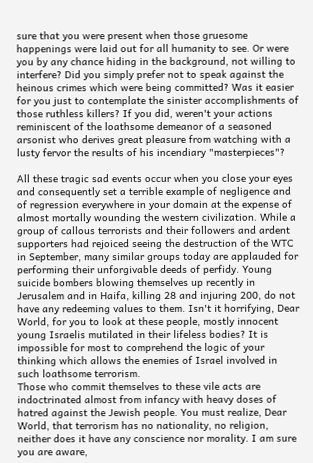sure that you were present when those gruesome happenings were laid out for all humanity to see. Or were you by any chance hiding in the background, not willing to interfere? Did you simply prefer not to speak against the heinous crimes which were being committed? Was it easier for you just to contemplate the sinister accomplishments of those ruthless killers? If you did, weren't your actions reminiscent of the loathsome demeanor of a seasoned arsonist who derives great pleasure from watching with a lusty fervor the results of his incendiary "masterpieces"?

All these tragic sad events occur when you close your eyes and consequently set a terrible example of negligence and of regression everywhere in your domain at the expense of almost mortally wounding the western civilization. While a group of callous terrorists and their followers and ardent supporters had rejoiced seeing the destruction of the WTC in September, many similar groups today are applauded for performing their unforgivable deeds of perfidy. Young suicide bombers blowing themselves up recently in Jerusalem and in Haifa, killing 28 and injuring 200, do not have any redeeming values to them. Isn't it horrifying, Dear World, for you to look at these people, mostly innocent young Israelis mutilated in their lifeless bodies? It is impossible for most to comprehend the logic of your thinking which allows the enemies of Israel involved in such loathsome terrorism.
Those who commit themselves to these vile acts are indoctrinated almost from infancy with heavy doses of hatred against the Jewish people. You must realize, Dear World, that terrorism has no nationality, no religion, neither does it have any conscience nor morality. I am sure you are aware,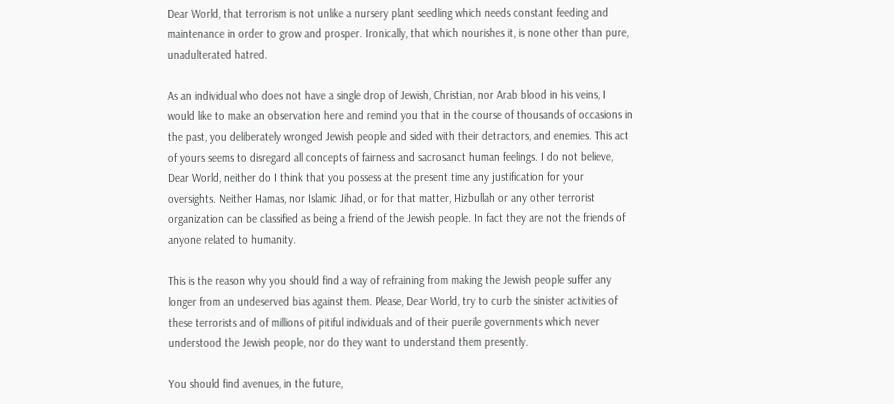Dear World, that terrorism is not unlike a nursery plant seedling which needs constant feeding and maintenance in order to grow and prosper. Ironically, that which nourishes it, is none other than pure, unadulterated hatred.

As an individual who does not have a single drop of Jewish, Christian, nor Arab blood in his veins, I would like to make an observation here and remind you that in the course of thousands of occasions in the past, you deliberately wronged Jewish people and sided with their detractors, and enemies. This act of yours seems to disregard all concepts of fairness and sacrosanct human feelings. I do not believe, Dear World, neither do I think that you possess at the present time any justification for your oversights. Neither Hamas, nor Islamic Jihad, or for that matter, Hizbullah or any other terrorist organization can be classified as being a friend of the Jewish people. In fact they are not the friends of anyone related to humanity.

This is the reason why you should find a way of refraining from making the Jewish people suffer any longer from an undeserved bias against them. Please, Dear World, try to curb the sinister activities of these terrorists and of millions of pitiful individuals and of their puerile governments which never understood the Jewish people, nor do they want to understand them presently.

You should find avenues, in the future,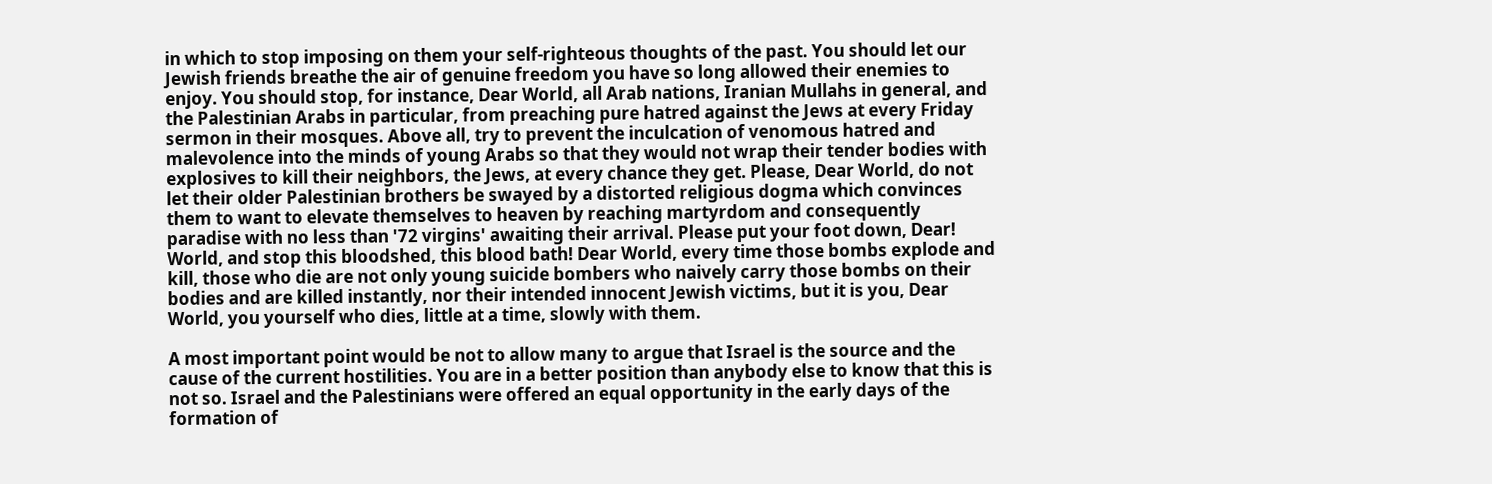in which to stop imposing on them your self-righteous thoughts of the past. You should let our Jewish friends breathe the air of genuine freedom you have so long allowed their enemies to enjoy. You should stop, for instance, Dear World, all Arab nations, Iranian Mullahs in general, and the Palestinian Arabs in particular, from preaching pure hatred against the Jews at every Friday sermon in their mosques. Above all, try to prevent the inculcation of venomous hatred and malevolence into the minds of young Arabs so that they would not wrap their tender bodies with explosives to kill their neighbors, the Jews, at every chance they get. Please, Dear World, do not let their older Palestinian brothers be swayed by a distorted religious dogma which convinces them to want to elevate themselves to heaven by reaching martyrdom and consequently paradise with no less than '72 virgins' awaiting their arrival. Please put your foot down, Dear! World, and stop this bloodshed, this blood bath! Dear World, every time those bombs explode and kill, those who die are not only young suicide bombers who naively carry those bombs on their bodies and are killed instantly, nor their intended innocent Jewish victims, but it is you, Dear World, you yourself who dies, little at a time, slowly with them.

A most important point would be not to allow many to argue that Israel is the source and the cause of the current hostilities. You are in a better position than anybody else to know that this is not so. Israel and the Palestinians were offered an equal opportunity in the early days of the formation of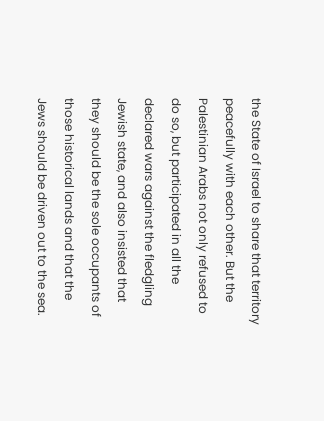the State of Israel to share that territory peacefully with each other. But the Palestinian Arabs not only refused to do so, but participated in all the declared wars against the fledgling Jewish state, and also insisted that they should be the sole occupants of those historical lands and that the Jews should be driven out to the sea.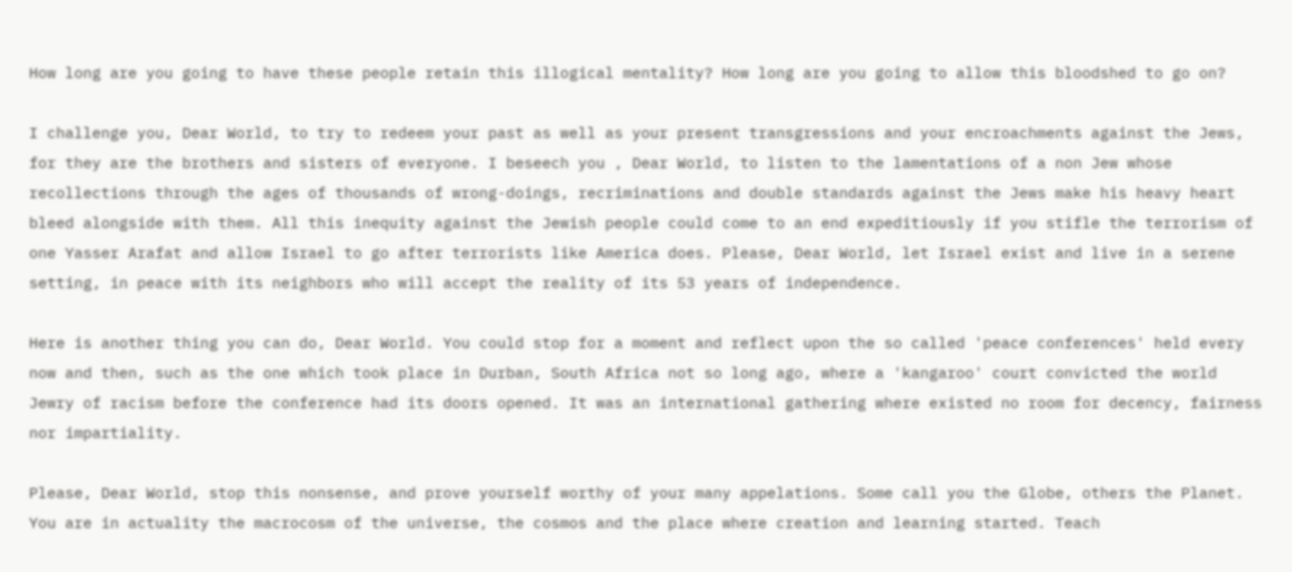How long are you going to have these people retain this illogical mentality? How long are you going to allow this bloodshed to go on?

I challenge you, Dear World, to try to redeem your past as well as your present transgressions and your encroachments against the Jews, for they are the brothers and sisters of everyone. I beseech you , Dear World, to listen to the lamentations of a non Jew whose recollections through the ages of thousands of wrong-doings, recriminations and double standards against the Jews make his heavy heart bleed alongside with them. All this inequity against the Jewish people could come to an end expeditiously if you stifle the terrorism of one Yasser Arafat and allow Israel to go after terrorists like America does. Please, Dear World, let Israel exist and live in a serene setting, in peace with its neighbors who will accept the reality of its 53 years of independence.

Here is another thing you can do, Dear World. You could stop for a moment and reflect upon the so called 'peace conferences' held every now and then, such as the one which took place in Durban, South Africa not so long ago, where a 'kangaroo' court convicted the world Jewry of racism before the conference had its doors opened. It was an international gathering where existed no room for decency, fairness nor impartiality.

Please, Dear World, stop this nonsense, and prove yourself worthy of your many appelations. Some call you the Globe, others the Planet. You are in actuality the macrocosm of the universe, the cosmos and the place where creation and learning started. Teach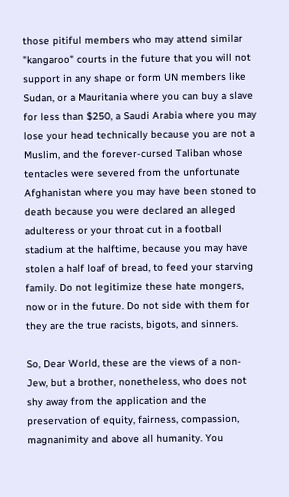those pitiful members who may attend similar "kangaroo" courts in the future that you will not support in any shape or form UN members like Sudan, or a Mauritania where you can buy a slave for less than $250, a Saudi Arabia where you may lose your head technically because you are not a Muslim, and the forever-cursed Taliban whose tentacles were severed from the unfortunate Afghanistan where you may have been stoned to death because you were declared an alleged adulteress or your throat cut in a football stadium at the halftime, because you may have stolen a half loaf of bread, to feed your starving family. Do not legitimize these hate mongers, now or in the future. Do not side with them for they are the true racists, bigots, and sinners.

So, Dear World, these are the views of a non-Jew, but a brother, nonetheless, who does not shy away from the application and the preservation of equity, fairness, compassion, magnanimity and above all humanity. You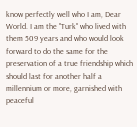know perfectly well who I am, Dear World. I am the "Turk" who lived with them 509 years and who would look forward to do the same for the preservation of a true friendship which should last for another half a millennium or more, garnished with peaceful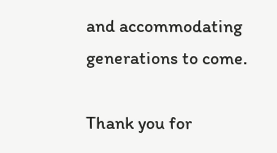and accommodating generations to come.

Thank you for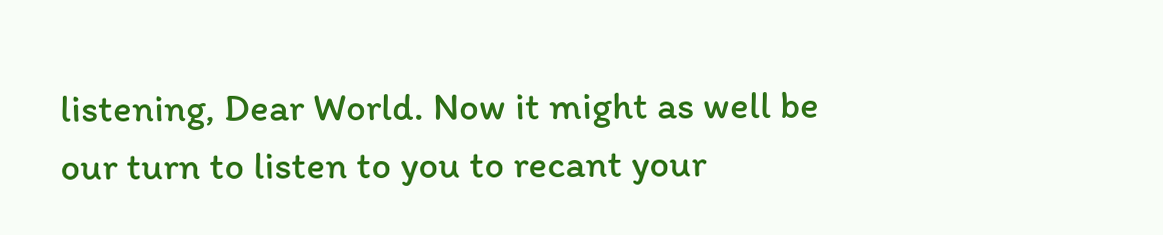listening, Dear World. Now it might as well be our turn to listen to you to recant your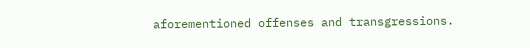aforementioned offenses and transgressions.